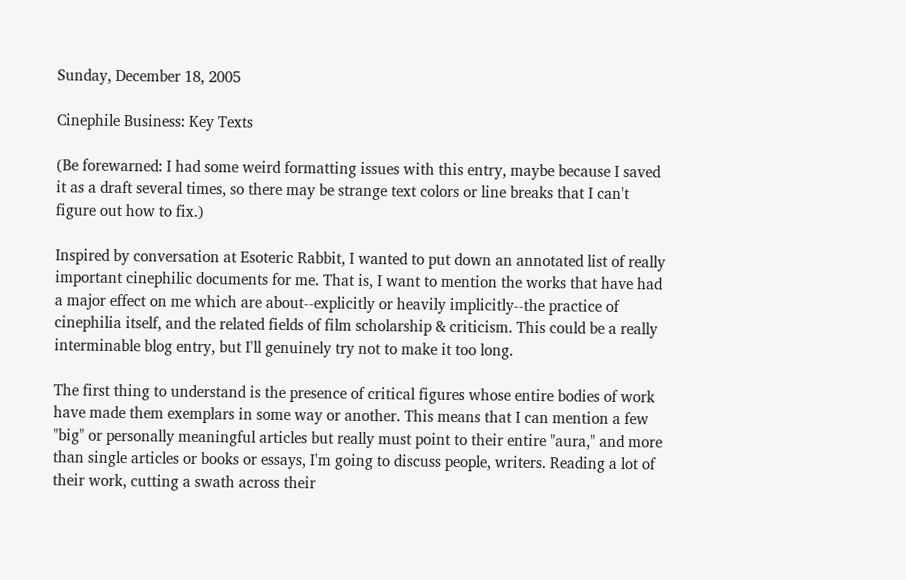Sunday, December 18, 2005

Cinephile Business: Key Texts

(Be forewarned: I had some weird formatting issues with this entry, maybe because I saved it as a draft several times, so there may be strange text colors or line breaks that I can't figure out how to fix.)

Inspired by conversation at Esoteric Rabbit, I wanted to put down an annotated list of really important cinephilic documents for me. That is, I want to mention the works that have had a major effect on me which are about--explicitly or heavily implicitly--the practice of cinephilia itself, and the related fields of film scholarship & criticism. This could be a really interminable blog entry, but I'll genuinely try not to make it too long.

The first thing to understand is the presence of critical figures whose entire bodies of work have made them exemplars in some way or another. This means that I can mention a few "big" or personally meaningful articles but really must point to their entire "aura," and more than single articles or books or essays, I'm going to discuss people, writers. Reading a lot of their work, cutting a swath across their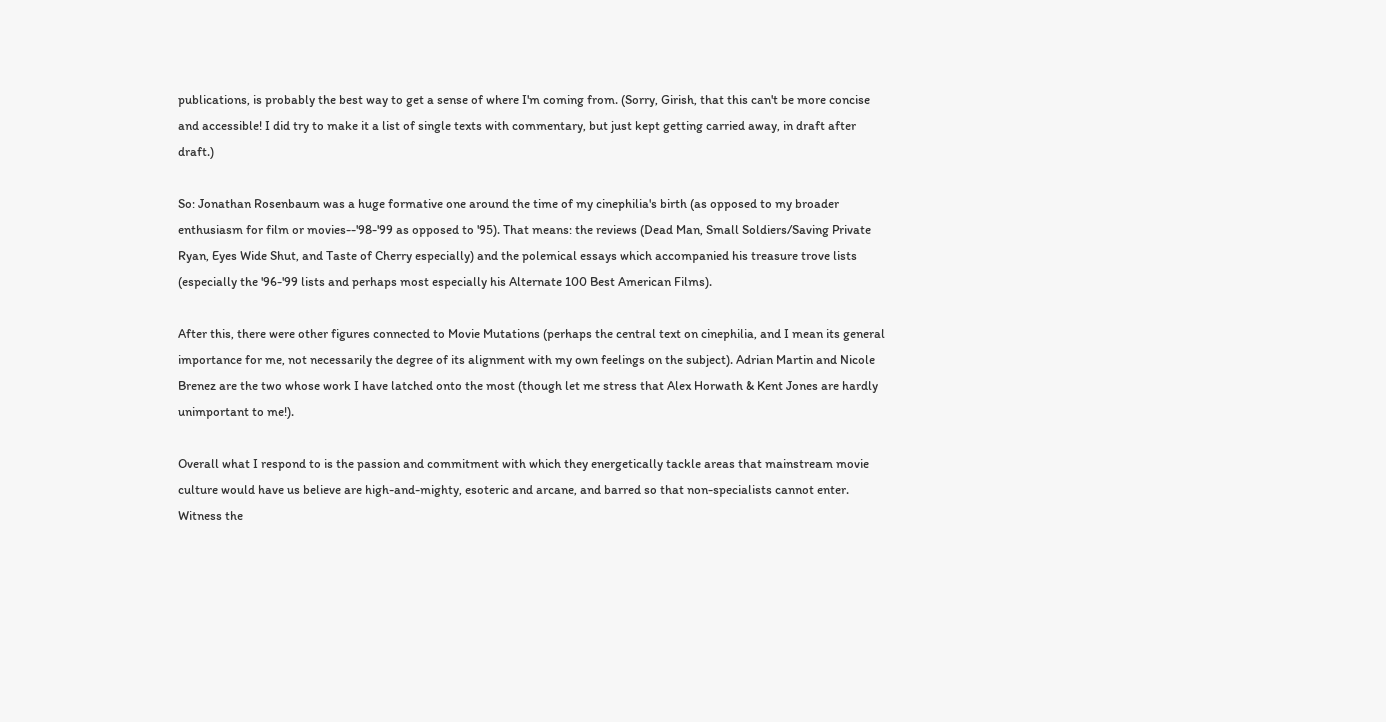publications, is probably the best way to get a sense of where I'm coming from. (Sorry, Girish, that this can't be more concise and accessible! I did try to make it a list of single texts with commentary, but just kept getting carried away, in draft after draft.)

So: Jonathan Rosenbaum was a huge formative one around the time of my cinephilia's birth (as opposed to my broader enthusiasm for film or movies--'98-'99 as opposed to '95). That means: the reviews (Dead Man, Small Soldiers/Saving Private Ryan, Eyes Wide Shut, and Taste of Cherry especially) and the polemical essays which accompanied his treasure trove lists (especially the '96-'99 lists and perhaps most especially his Alternate 100 Best American Films).

After this, there were other figures connected to Movie Mutations (perhaps the central text on cinephilia, and I mean its general importance for me, not necessarily the degree of its alignment with my own feelings on the subject). Adrian Martin and Nicole Brenez are the two whose work I have latched onto the most (though let me stress that Alex Horwath & Kent Jones are hardly unimportant to me!).

Overall what I respond to is the passion and commitment with which they energetically tackle areas that mainstream movie culture would have us believe are high-and-mighty, esoteric and arcane, and barred so that non-specialists cannot enter. Witness the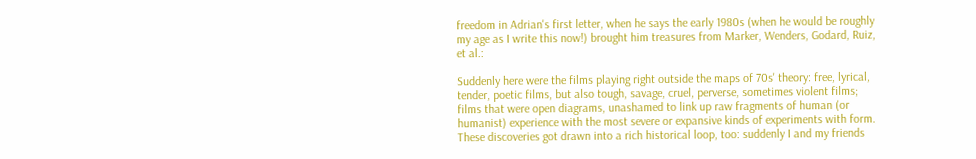freedom in Adrian's first letter, when he says the early 1980s (when he would be roughly my age as I write this now!) brought him treasures from Marker, Wenders, Godard, Ruiz, et al.:

Suddenly here were the films playing right outside the maps of 70s' theory: free, lyrical, tender, poetic films, but also tough, savage, cruel, perverse, sometimes violent films; films that were open diagrams, unashamed to link up raw fragments of human (or humanist) experience with the most severe or expansive kinds of experiments with form. These discoveries got drawn into a rich historical loop, too: suddenly I and my friends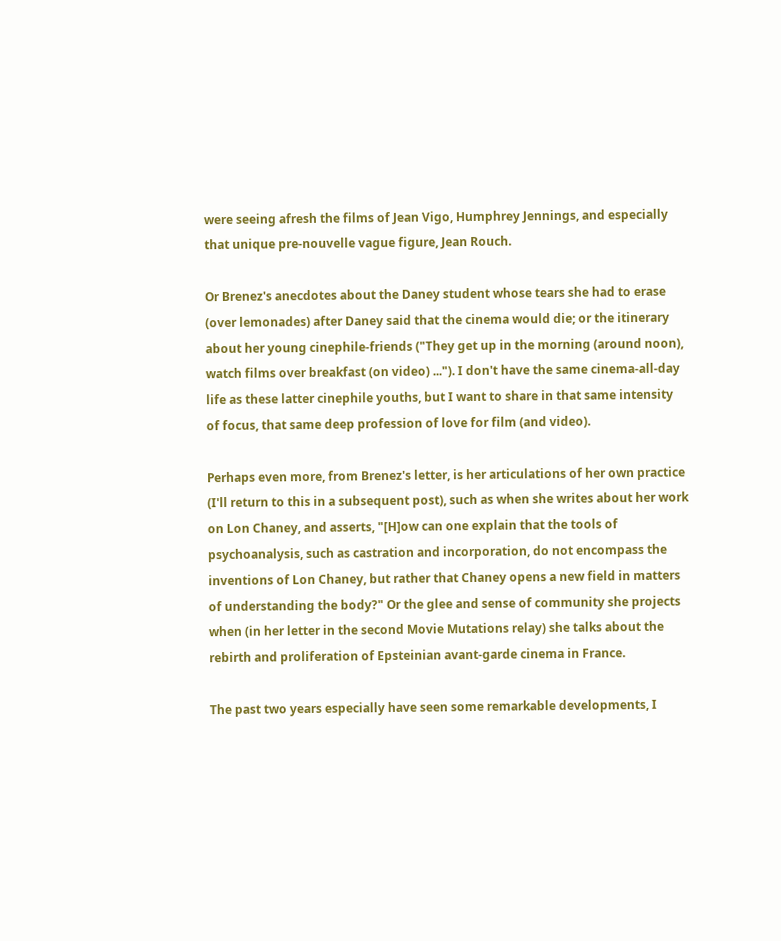were seeing afresh the films of Jean Vigo, Humphrey Jennings, and especially that unique pre-nouvelle vague figure, Jean Rouch.

Or Brenez's anecdotes about the Daney student whose tears she had to erase (over lemonades) after Daney said that the cinema would die; or the itinerary about her young cinephile-friends ("They get up in the morning (around noon), watch films over breakfast (on video) ..."). I don't have the same cinema-all-day life as these latter cinephile youths, but I want to share in that same intensity of focus, that same deep profession of love for film (and video).

Perhaps even more, from Brenez's letter, is her articulations of her own practice (I'll return to this in a subsequent post), such as when she writes about her work on Lon Chaney, and asserts, "[H]ow can one explain that the tools of psychoanalysis, such as castration and incorporation, do not encompass the inventions of Lon Chaney, but rather that Chaney opens a new field in matters of understanding the body?" Or the glee and sense of community she projects when (in her letter in the second Movie Mutations relay) she talks about the rebirth and proliferation of Epsteinian avant-garde cinema in France.

The past two years especially have seen some remarkable developments, I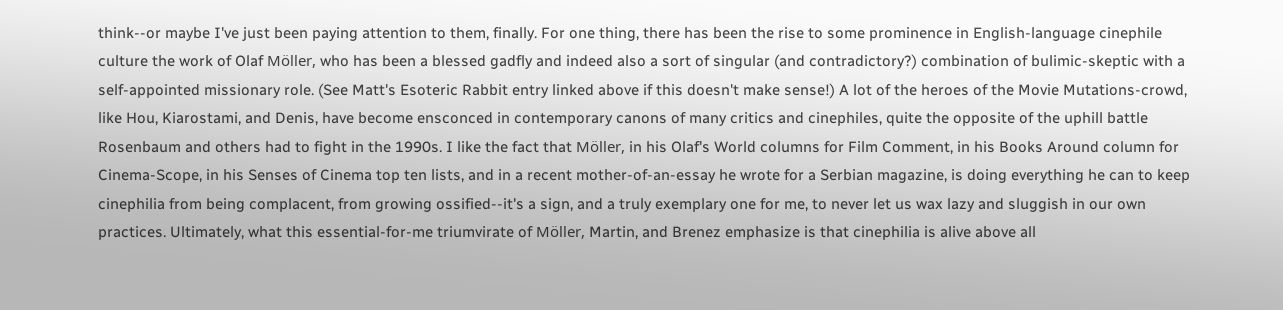think--or maybe I've just been paying attention to them, finally. For one thing, there has been the rise to some prominence in English-language cinephile culture the work of Olaf Möller, who has been a blessed gadfly and indeed also a sort of singular (and contradictory?) combination of bulimic-skeptic with a self-appointed missionary role. (See Matt's Esoteric Rabbit entry linked above if this doesn't make sense!) A lot of the heroes of the Movie Mutations-crowd, like Hou, Kiarostami, and Denis, have become ensconced in contemporary canons of many critics and cinephiles, quite the opposite of the uphill battle Rosenbaum and others had to fight in the 1990s. I like the fact that Möller, in his Olaf's World columns for Film Comment, in his Books Around column for Cinema-Scope, in his Senses of Cinema top ten lists, and in a recent mother-of-an-essay he wrote for a Serbian magazine, is doing everything he can to keep cinephilia from being complacent, from growing ossified--it's a sign, and a truly exemplary one for me, to never let us wax lazy and sluggish in our own practices. Ultimately, what this essential-for-me triumvirate of Möller, Martin, and Brenez emphasize is that cinephilia is alive above all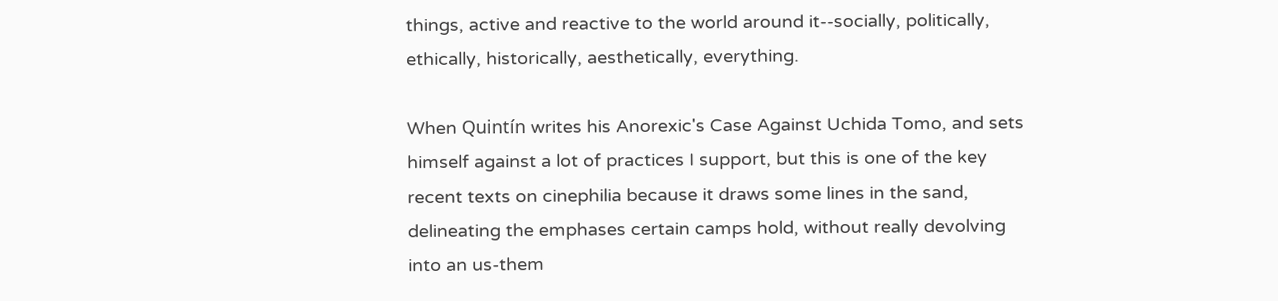things, active and reactive to the world around it--socially, politically, ethically, historically, aesthetically, everything.

When Quintín writes his Anorexic's Case Against Uchida Tomo, and sets himself against a lot of practices I support, but this is one of the key recent texts on cinephilia because it draws some lines in the sand, delineating the emphases certain camps hold, without really devolving into an us-them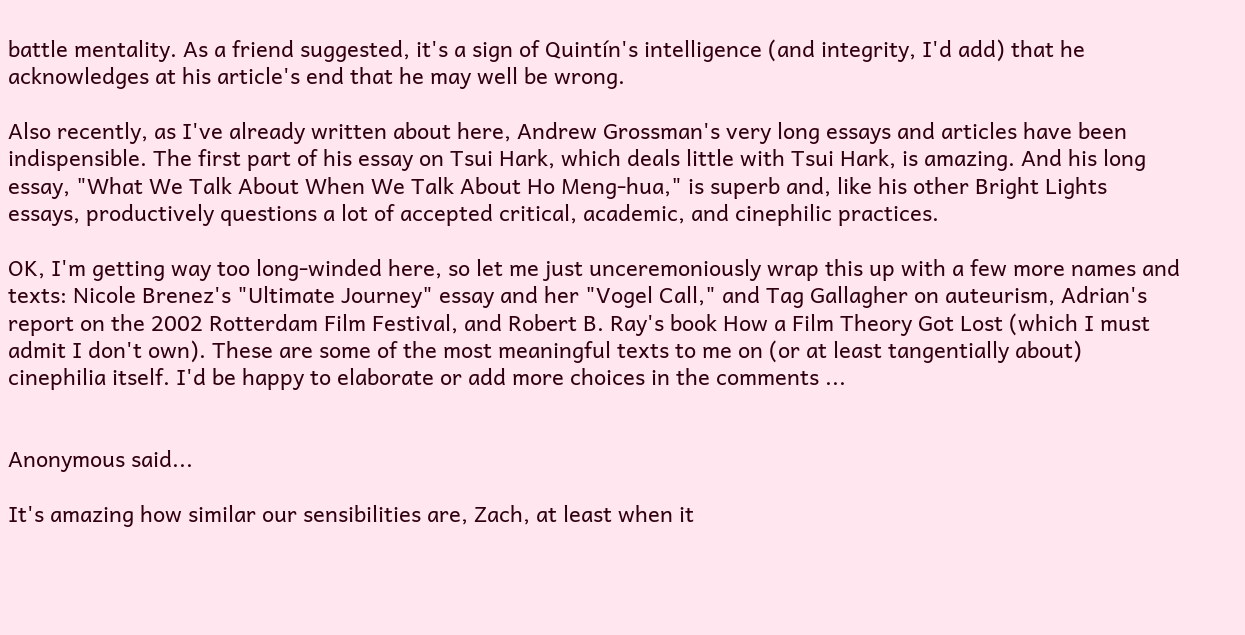battle mentality. As a friend suggested, it's a sign of Quintín's intelligence (and integrity, I'd add) that he acknowledges at his article's end that he may well be wrong.

Also recently, as I've already written about here, Andrew Grossman's very long essays and articles have been indispensible. The first part of his essay on Tsui Hark, which deals little with Tsui Hark, is amazing. And his long essay, "What We Talk About When We Talk About Ho Meng-hua," is superb and, like his other Bright Lights essays, productively questions a lot of accepted critical, academic, and cinephilic practices.

OK, I'm getting way too long-winded here, so let me just unceremoniously wrap this up with a few more names and texts: Nicole Brenez's "Ultimate Journey" essay and her "Vogel Call," and Tag Gallagher on auteurism, Adrian's report on the 2002 Rotterdam Film Festival, and Robert B. Ray's book How a Film Theory Got Lost (which I must admit I don't own). These are some of the most meaningful texts to me on (or at least tangentially about) cinephilia itself. I'd be happy to elaborate or add more choices in the comments ...


Anonymous said...

It's amazing how similar our sensibilities are, Zach, at least when it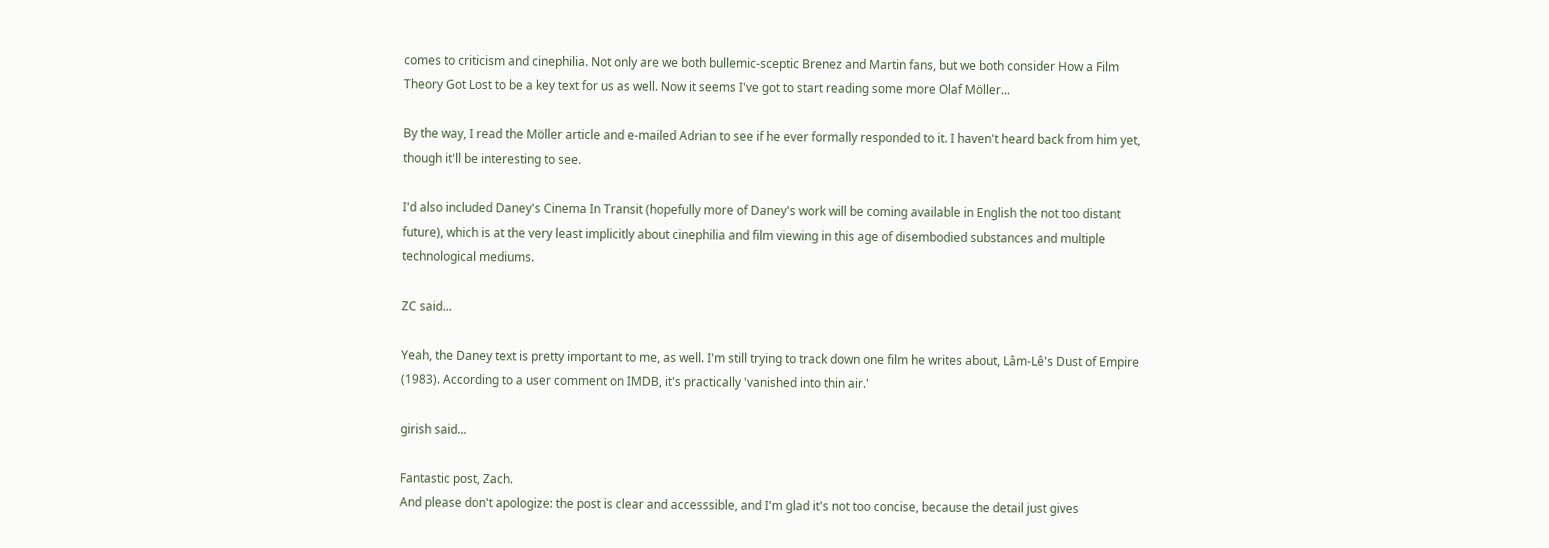comes to criticism and cinephilia. Not only are we both bullemic-sceptic Brenez and Martin fans, but we both consider How a Film Theory Got Lost to be a key text for us as well. Now it seems I've got to start reading some more Olaf Möller...

By the way, I read the Möller article and e-mailed Adrian to see if he ever formally responded to it. I haven't heard back from him yet, though it'll be interesting to see.

I'd also included Daney's Cinema In Transit (hopefully more of Daney's work will be coming available in English the not too distant future), which is at the very least implicitly about cinephilia and film viewing in this age of disembodied substances and multiple technological mediums.

ZC said...

Yeah, the Daney text is pretty important to me, as well. I'm still trying to track down one film he writes about, Lâm-Lê's Dust of Empire (1983). According to a user comment on IMDB, it's practically 'vanished into thin air.'

girish said...

Fantastic post, Zach.
And please don't apologize: the post is clear and accesssible, and I'm glad it's not too concise, because the detail just gives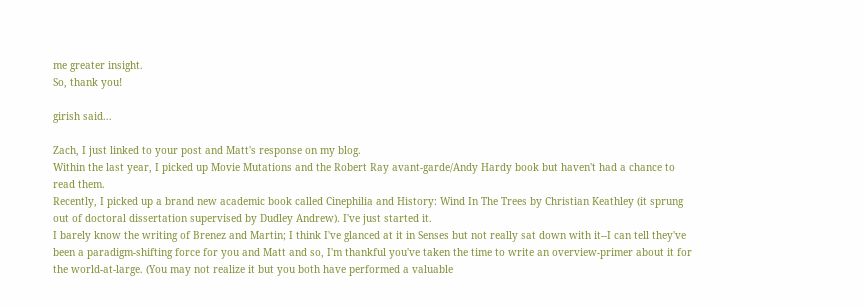me greater insight.
So, thank you!

girish said...

Zach, I just linked to your post and Matt's response on my blog.
Within the last year, I picked up Movie Mutations and the Robert Ray avant-garde/Andy Hardy book but haven't had a chance to read them.
Recently, I picked up a brand new academic book called Cinephilia and History: Wind In The Trees by Christian Keathley (it sprung out of doctoral dissertation supervised by Dudley Andrew). I've just started it.
I barely know the writing of Brenez and Martin; I think I've glanced at it in Senses but not really sat down with it--I can tell they've been a paradigm-shifting force for you and Matt and so, I'm thankful you've taken the time to write an overview-primer about it for the world-at-large. (You may not realize it but you both have performed a valuable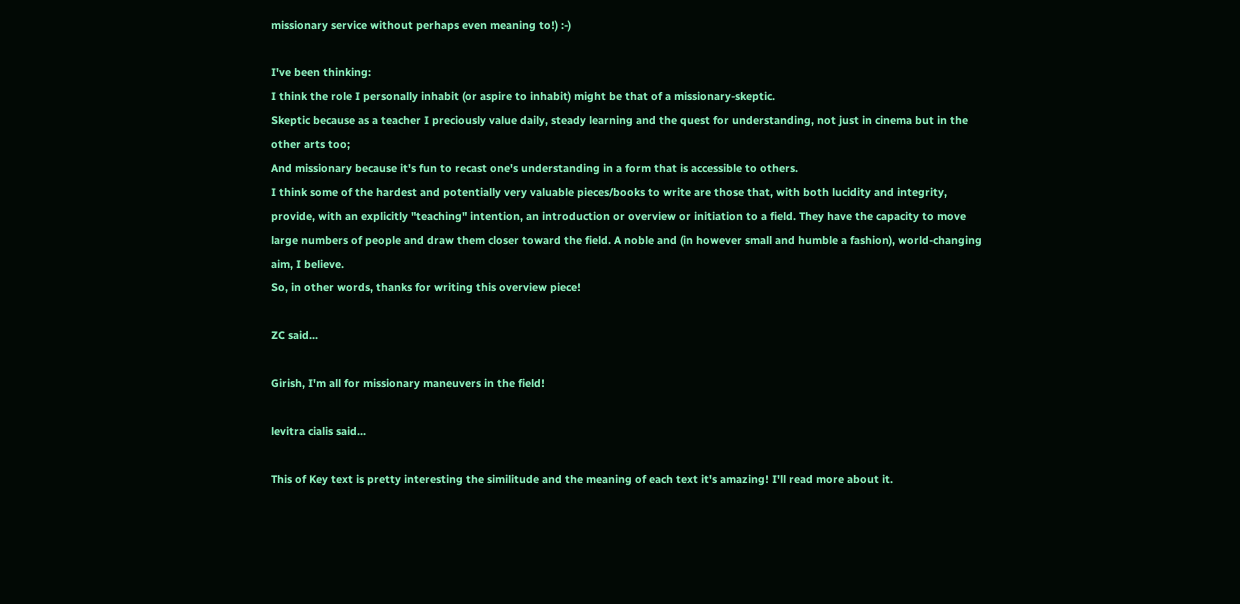missionary service without perhaps even meaning to!) :-)

I've been thinking:
I think the role I personally inhabit (or aspire to inhabit) might be that of a missionary-skeptic.
Skeptic because as a teacher I preciously value daily, steady learning and the quest for understanding, not just in cinema but in the other arts too;
And missionary because it's fun to recast one's understanding in a form that is accessible to others.
I think some of the hardest and potentially very valuable pieces/books to write are those that, with both lucidity and integrity, provide, with an explicitly "teaching" intention, an introduction or overview or initiation to a field. They have the capacity to move large numbers of people and draw them closer toward the field. A noble and (in however small and humble a fashion), world-changing aim, I believe.
So, in other words, thanks for writing this overview piece!

ZC said...

Girish, I'm all for missionary maneuvers in the field!

levitra cialis said...

This of Key text is pretty interesting the similitude and the meaning of each text it's amazing! I'll read more about it.